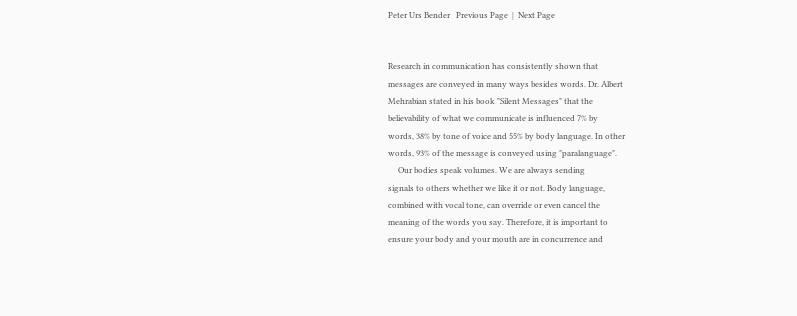Peter Urs Bender   Previous Page  |  Next Page


Research in communication has consistently shown that
messages are conveyed in many ways besides words. Dr. Albert
Mehrabian stated in his book "Silent Messages" that the
believability of what we communicate is influenced 7% by
words, 38% by tone of voice and 55% by body language. In other
words, 93% of the message is conveyed using "paralanguage".
     Our bodies speak volumes. We are always sending
signals to others whether we like it or not. Body language,
combined with vocal tone, can override or even cancel the
meaning of the words you say. Therefore, it is important to
ensure your body and your mouth are in concurrence and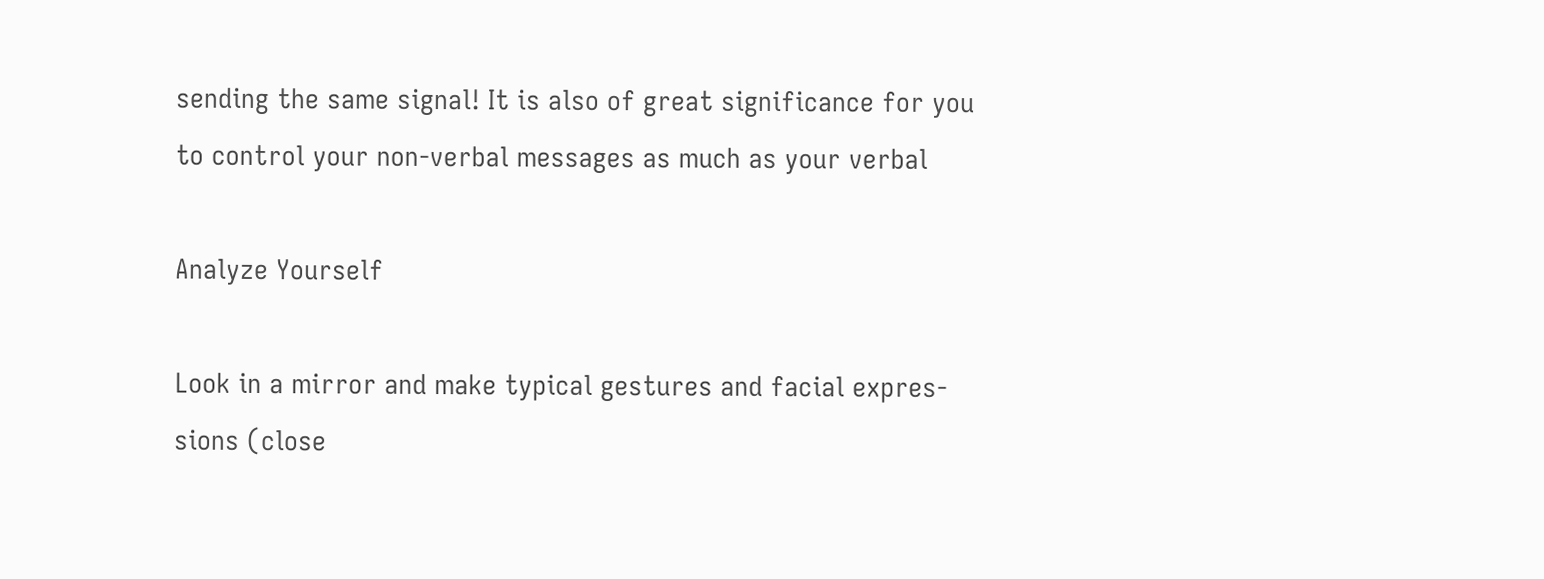sending the same signal! It is also of great significance for you
to control your non-verbal messages as much as your verbal

Analyze Yourself

Look in a mirror and make typical gestures and facial expres-
sions (close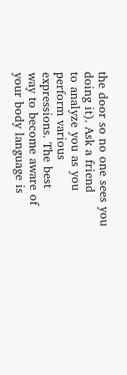the door so no one sees you doing it). Ask a friend
to analyze you as you perform various expressions. The best
way to become aware of your body language is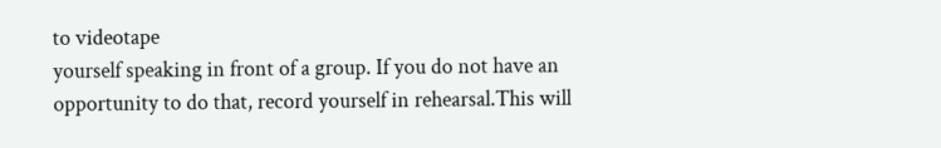to videotape
yourself speaking in front of a group. If you do not have an
opportunity to do that, record yourself in rehearsal.This will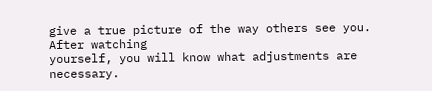give a true picture of the way others see you. After watching
yourself, you will know what adjustments are necessary.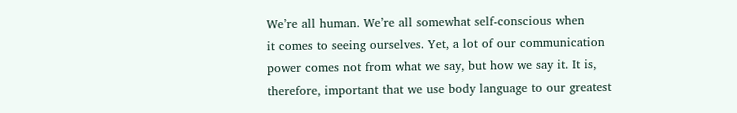We’re all human. We’re all somewhat self-conscious when
it comes to seeing ourselves. Yet, a lot of our communication
power comes not from what we say, but how we say it. It is,
therefore, important that we use body language to our greatest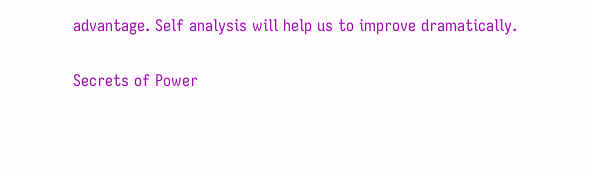advantage. Self analysis will help us to improve dramatically.

Secrets of Power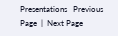Presentations   Previous Page  |  Next Page